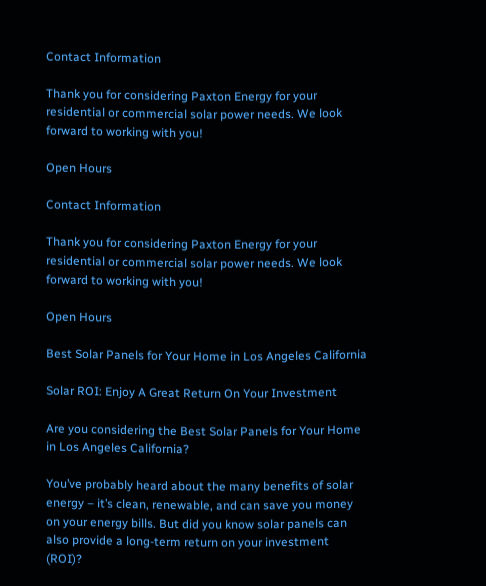Contact Information

Thank you for considering Paxton Energy for your residential or commercial solar power needs. We look forward to working with you!

Open Hours

Contact Information

Thank you for considering Paxton Energy for your residential or commercial solar power needs. We look forward to working with you!

Open Hours

Best Solar Panels for Your Home in Los Angeles California

Solar ROI: Enjoy A Great Return On Your Investment

Are you considering the Best Solar Panels for Your Home in Los Angeles California?

You’ve probably heard about the many benefits of solar energy – it’s clean, renewable, and can save you money on your energy bills. But did you know solar panels can also provide a long-term return on your investment (ROI)?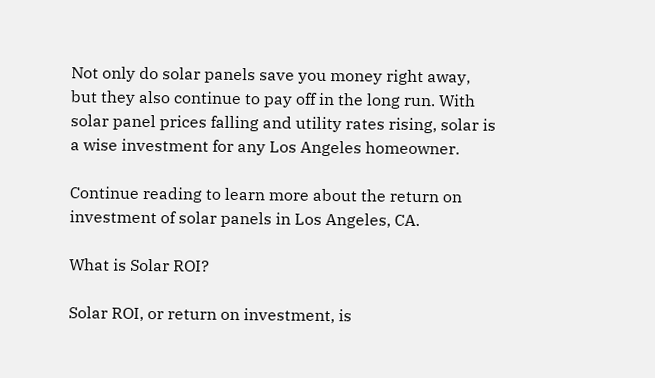Not only do solar panels save you money right away, but they also continue to pay off in the long run. With solar panel prices falling and utility rates rising, solar is a wise investment for any Los Angeles homeowner.

Continue reading to learn more about the return on investment of solar panels in Los Angeles, CA.

What is Solar ROI?

Solar ROI, or return on investment, is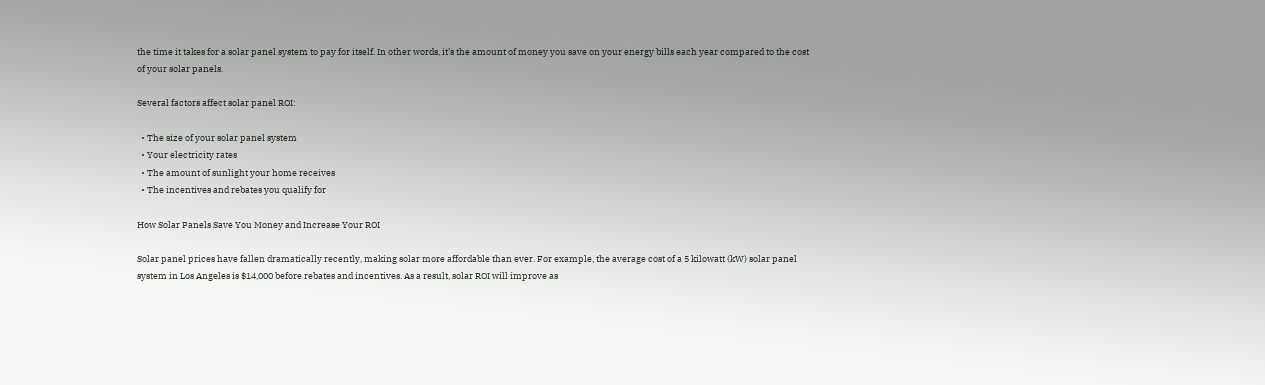the time it takes for a solar panel system to pay for itself. In other words, it’s the amount of money you save on your energy bills each year compared to the cost of your solar panels.

Several factors affect solar panel ROI:

  • The size of your solar panel system
  • Your electricity rates
  • The amount of sunlight your home receives
  • The incentives and rebates you qualify for

How Solar Panels Save You Money and Increase Your ROI

Solar panel prices have fallen dramatically recently, making solar more affordable than ever. For example, the average cost of a 5 kilowatt (kW) solar panel system in Los Angeles is $14,000 before rebates and incentives. As a result, solar ROI will improve as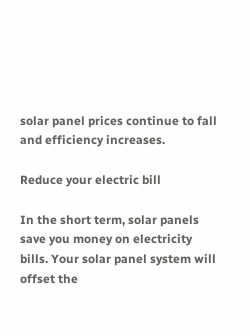solar panel prices continue to fall and efficiency increases.

Reduce your electric bill

In the short term, solar panels save you money on electricity bills. Your solar panel system will offset the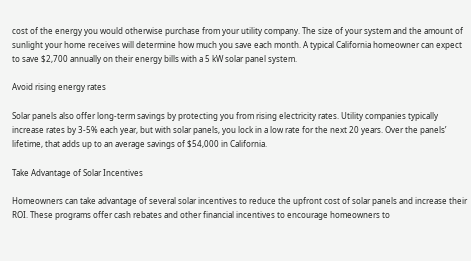cost of the energy you would otherwise purchase from your utility company. The size of your system and the amount of sunlight your home receives will determine how much you save each month. A typical California homeowner can expect to save $2,700 annually on their energy bills with a 5 kW solar panel system.

Avoid rising energy rates

Solar panels also offer long-term savings by protecting you from rising electricity rates. Utility companies typically increase rates by 3-5% each year, but with solar panels, you lock in a low rate for the next 20 years. Over the panels’ lifetime, that adds up to an average savings of $54,000 in California.

Take Advantage of Solar Incentives

Homeowners can take advantage of several solar incentives to reduce the upfront cost of solar panels and increase their ROI. These programs offer cash rebates and other financial incentives to encourage homeowners to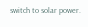switch to solar power.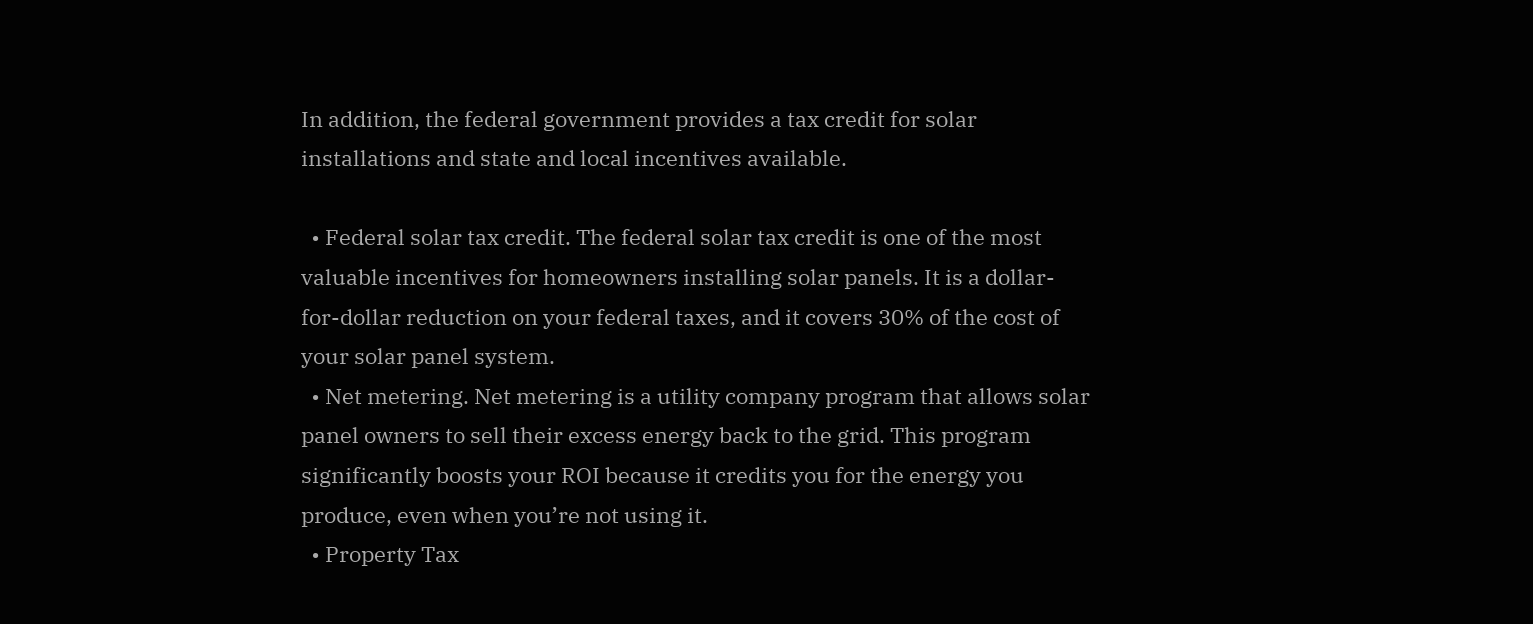In addition, the federal government provides a tax credit for solar installations and state and local incentives available.

  • Federal solar tax credit. The federal solar tax credit is one of the most valuable incentives for homeowners installing solar panels. It is a dollar-for-dollar reduction on your federal taxes, and it covers 30% of the cost of your solar panel system.
  • Net metering. Net metering is a utility company program that allows solar panel owners to sell their excess energy back to the grid. This program significantly boosts your ROI because it credits you for the energy you produce, even when you’re not using it.
  • Property Tax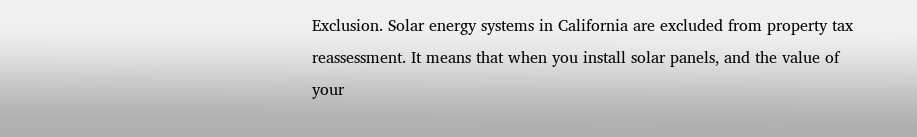Exclusion. Solar energy systems in California are excluded from property tax reassessment. It means that when you install solar panels, and the value of your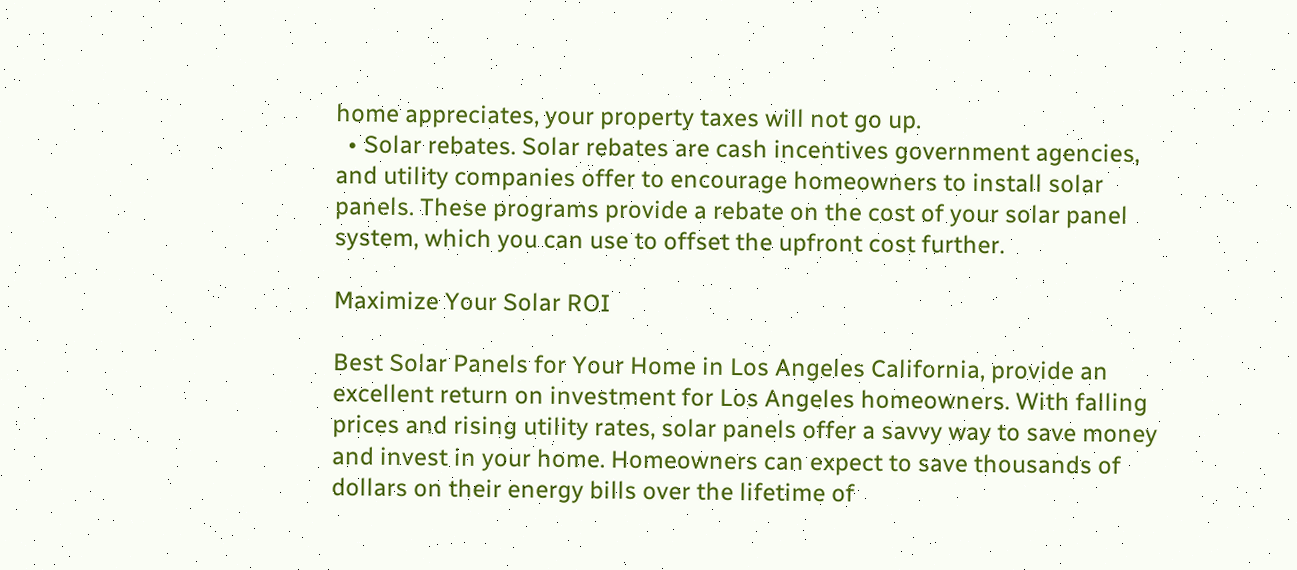home appreciates, your property taxes will not go up.
  • Solar rebates. Solar rebates are cash incentives government agencies, and utility companies offer to encourage homeowners to install solar panels. These programs provide a rebate on the cost of your solar panel system, which you can use to offset the upfront cost further.

Maximize Your Solar ROI

Best Solar Panels for Your Home in Los Angeles California, provide an excellent return on investment for Los Angeles homeowners. With falling prices and rising utility rates, solar panels offer a savvy way to save money and invest in your home. Homeowners can expect to save thousands of dollars on their energy bills over the lifetime of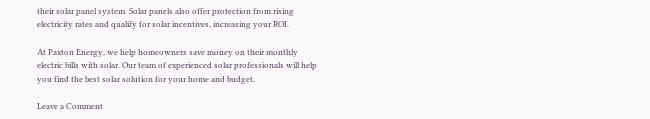their solar panel system. Solar panels also offer protection from rising electricity rates and qualify for solar incentives, increasing your ROI.

At Paxton Energy, we help homeowners save money on their monthly electric bills with solar. Our team of experienced solar professionals will help you find the best solar solution for your home and budget.

Leave a Comment